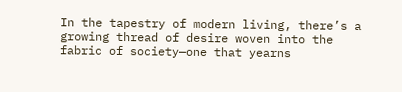In the tapestry of modern living, there’s a growing thread of desire woven into the fabric of society—one that yearns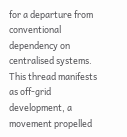for a departure from conventional dependency on centralised systems. This thread manifests as off-grid development, a movement propelled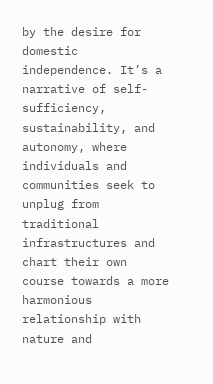by the desire for domestic independence. It’s a narrative of self-sufficiency, sustainability, and autonomy, where individuals and communities seek to unplug from traditional infrastructures and chart their own course towards a more harmonious relationship with nature and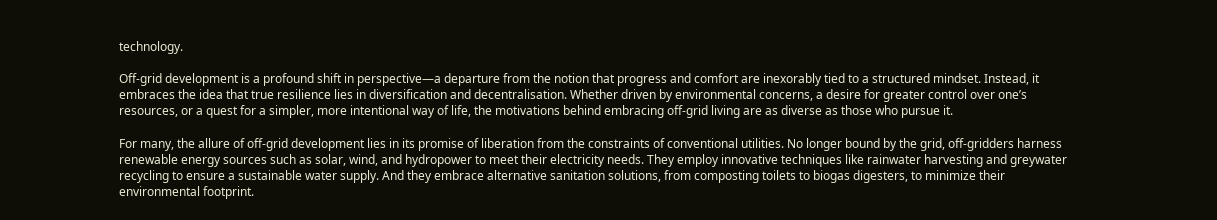technology.

Off-grid development is a profound shift in perspective—a departure from the notion that progress and comfort are inexorably tied to a structured mindset. Instead, it embraces the idea that true resilience lies in diversification and decentralisation. Whether driven by environmental concerns, a desire for greater control over one’s resources, or a quest for a simpler, more intentional way of life, the motivations behind embracing off-grid living are as diverse as those who pursue it.

For many, the allure of off-grid development lies in its promise of liberation from the constraints of conventional utilities. No longer bound by the grid, off-gridders harness renewable energy sources such as solar, wind, and hydropower to meet their electricity needs. They employ innovative techniques like rainwater harvesting and greywater recycling to ensure a sustainable water supply. And they embrace alternative sanitation solutions, from composting toilets to biogas digesters, to minimize their environmental footprint.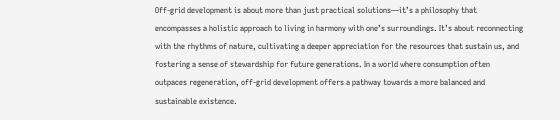Off-grid development is about more than just practical solutions—it’s a philosophy that encompasses a holistic approach to living in harmony with one’s surroundings. It’s about reconnecting with the rhythms of nature, cultivating a deeper appreciation for the resources that sustain us, and fostering a sense of stewardship for future generations. In a world where consumption often outpaces regeneration, off-grid development offers a pathway towards a more balanced and sustainable existence.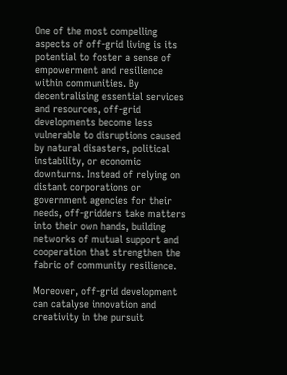One of the most compelling aspects of off-grid living is its potential to foster a sense of empowerment and resilience within communities. By decentralising essential services and resources, off-grid developments become less vulnerable to disruptions caused by natural disasters, political instability, or economic downturns. Instead of relying on distant corporations or government agencies for their needs, off-gridders take matters into their own hands, building networks of mutual support and cooperation that strengthen the fabric of community resilience.

Moreover, off-grid development can catalyse innovation and creativity in the pursuit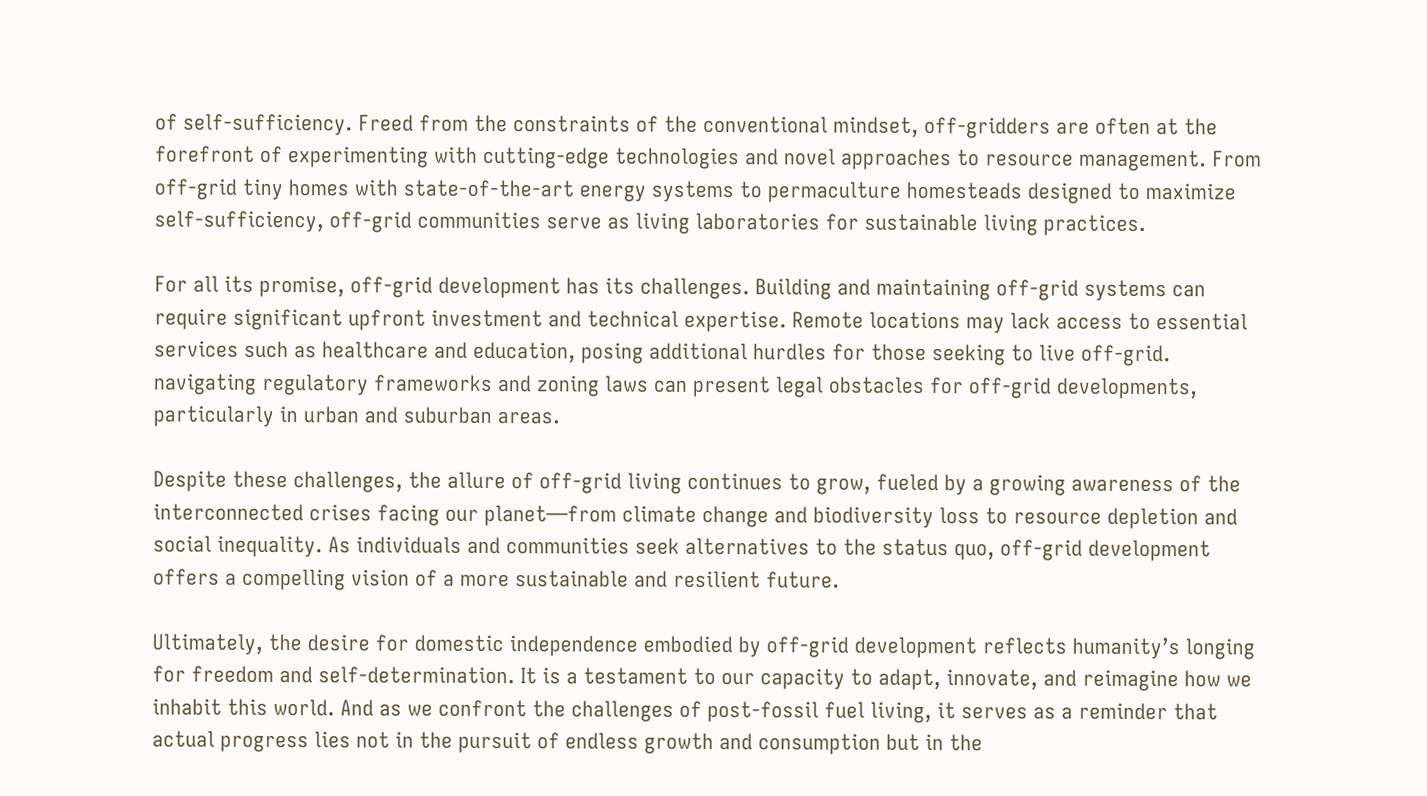of self-sufficiency. Freed from the constraints of the conventional mindset, off-gridders are often at the forefront of experimenting with cutting-edge technologies and novel approaches to resource management. From off-grid tiny homes with state-of-the-art energy systems to permaculture homesteads designed to maximize self-sufficiency, off-grid communities serve as living laboratories for sustainable living practices.

For all its promise, off-grid development has its challenges. Building and maintaining off-grid systems can require significant upfront investment and technical expertise. Remote locations may lack access to essential services such as healthcare and education, posing additional hurdles for those seeking to live off-grid. navigating regulatory frameworks and zoning laws can present legal obstacles for off-grid developments, particularly in urban and suburban areas.

Despite these challenges, the allure of off-grid living continues to grow, fueled by a growing awareness of the interconnected crises facing our planet—from climate change and biodiversity loss to resource depletion and social inequality. As individuals and communities seek alternatives to the status quo, off-grid development offers a compelling vision of a more sustainable and resilient future.

Ultimately, the desire for domestic independence embodied by off-grid development reflects humanity’s longing for freedom and self-determination. It is a testament to our capacity to adapt, innovate, and reimagine how we inhabit this world. And as we confront the challenges of post-fossil fuel living, it serves as a reminder that actual progress lies not in the pursuit of endless growth and consumption but in the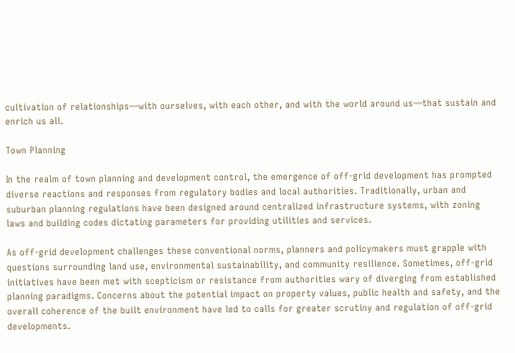cultivation of relationships—with ourselves, with each other, and with the world around us—that sustain and enrich us all.

Town Planning

In the realm of town planning and development control, the emergence of off-grid development has prompted diverse reactions and responses from regulatory bodies and local authorities. Traditionally, urban and suburban planning regulations have been designed around centralized infrastructure systems, with zoning laws and building codes dictating parameters for providing utilities and services.

As off-grid development challenges these conventional norms, planners and policymakers must grapple with questions surrounding land use, environmental sustainability, and community resilience. Sometimes, off-grid initiatives have been met with scepticism or resistance from authorities wary of diverging from established planning paradigms. Concerns about the potential impact on property values, public health and safety, and the overall coherence of the built environment have led to calls for greater scrutiny and regulation of off-grid developments.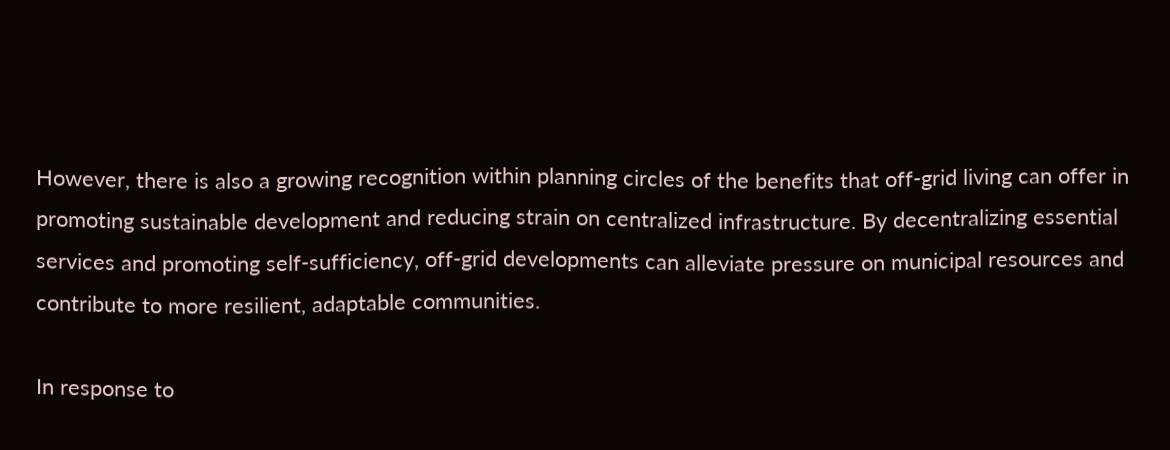However, there is also a growing recognition within planning circles of the benefits that off-grid living can offer in promoting sustainable development and reducing strain on centralized infrastructure. By decentralizing essential services and promoting self-sufficiency, off-grid developments can alleviate pressure on municipal resources and contribute to more resilient, adaptable communities.

In response to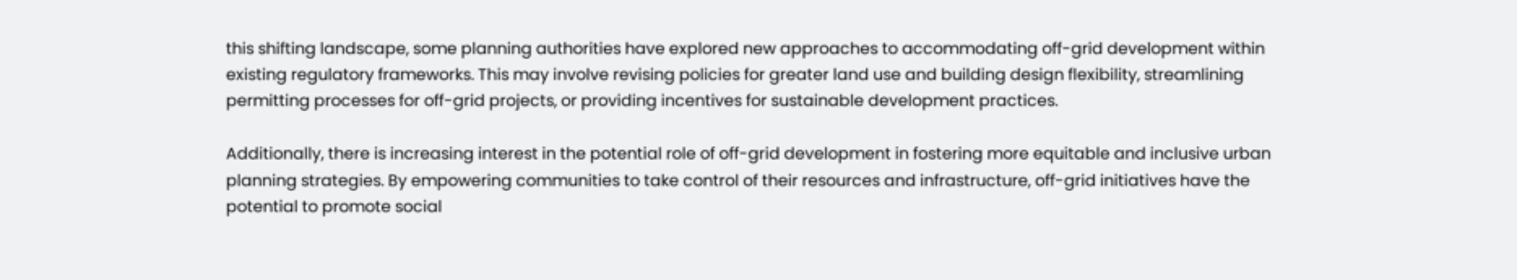this shifting landscape, some planning authorities have explored new approaches to accommodating off-grid development within existing regulatory frameworks. This may involve revising policies for greater land use and building design flexibility, streamlining permitting processes for off-grid projects, or providing incentives for sustainable development practices.

Additionally, there is increasing interest in the potential role of off-grid development in fostering more equitable and inclusive urban planning strategies. By empowering communities to take control of their resources and infrastructure, off-grid initiatives have the potential to promote social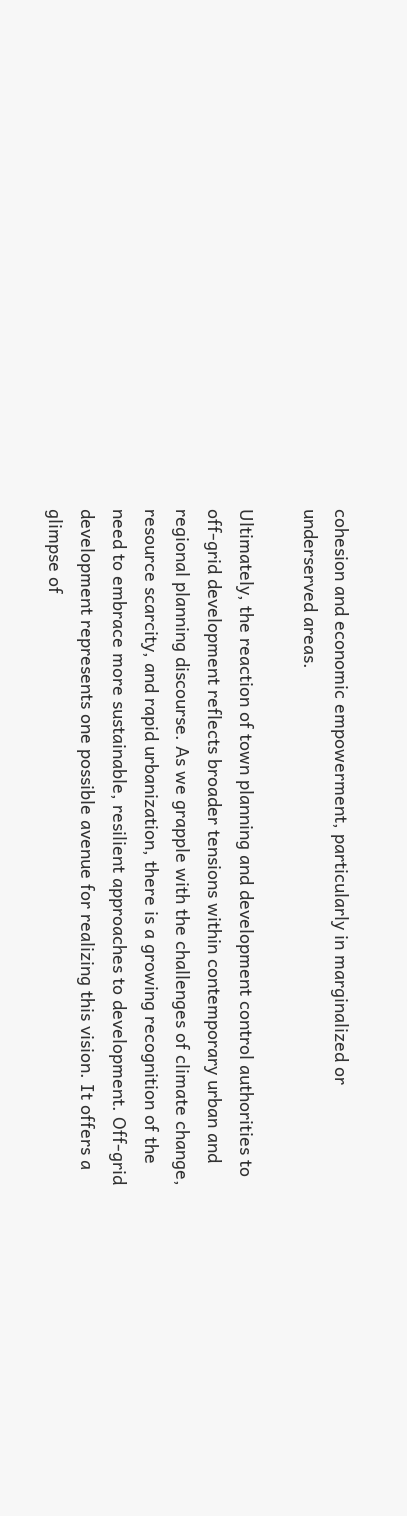cohesion and economic empowerment, particularly in marginalized or underserved areas.

Ultimately, the reaction of town planning and development control authorities to off-grid development reflects broader tensions within contemporary urban and regional planning discourse. As we grapple with the challenges of climate change, resource scarcity, and rapid urbanization, there is a growing recognition of the need to embrace more sustainable, resilient approaches to development. Off-grid development represents one possible avenue for realizing this vision. It offers a glimpse of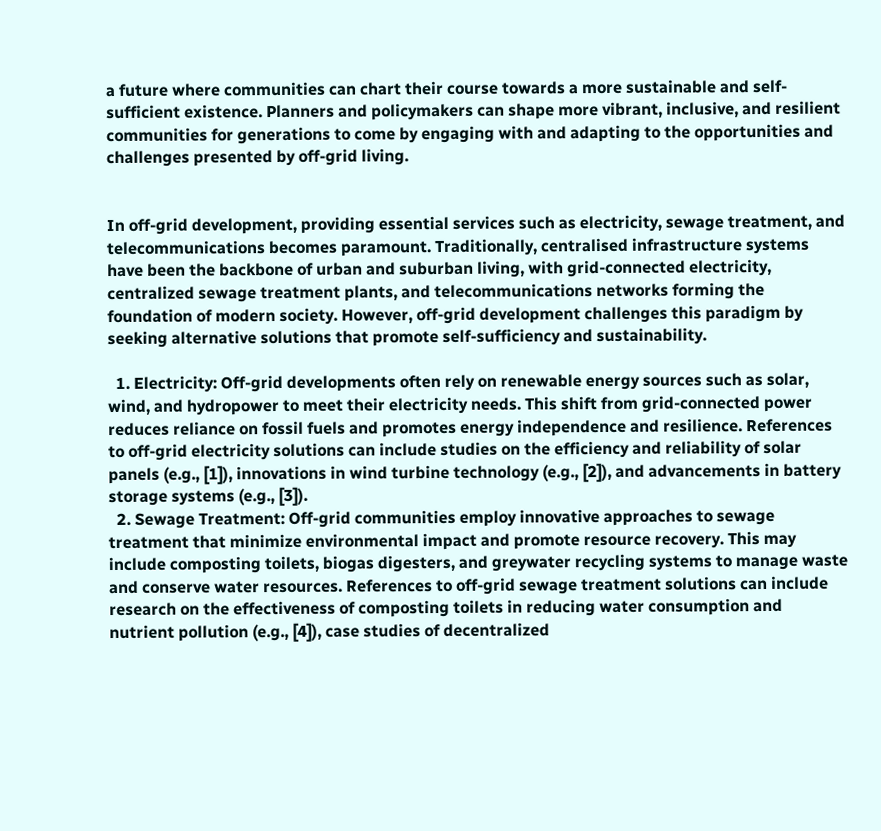a future where communities can chart their course towards a more sustainable and self-sufficient existence. Planners and policymakers can shape more vibrant, inclusive, and resilient communities for generations to come by engaging with and adapting to the opportunities and challenges presented by off-grid living.


In off-grid development, providing essential services such as electricity, sewage treatment, and telecommunications becomes paramount. Traditionally, centralised infrastructure systems have been the backbone of urban and suburban living, with grid-connected electricity, centralized sewage treatment plants, and telecommunications networks forming the foundation of modern society. However, off-grid development challenges this paradigm by seeking alternative solutions that promote self-sufficiency and sustainability.

  1. Electricity: Off-grid developments often rely on renewable energy sources such as solar, wind, and hydropower to meet their electricity needs. This shift from grid-connected power reduces reliance on fossil fuels and promotes energy independence and resilience. References to off-grid electricity solutions can include studies on the efficiency and reliability of solar panels (e.g., [1]), innovations in wind turbine technology (e.g., [2]), and advancements in battery storage systems (e.g., [3]).
  2. Sewage Treatment: Off-grid communities employ innovative approaches to sewage treatment that minimize environmental impact and promote resource recovery. This may include composting toilets, biogas digesters, and greywater recycling systems to manage waste and conserve water resources. References to off-grid sewage treatment solutions can include research on the effectiveness of composting toilets in reducing water consumption and nutrient pollution (e.g., [4]), case studies of decentralized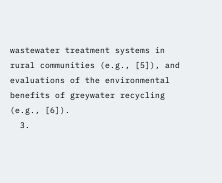wastewater treatment systems in rural communities (e.g., [5]), and evaluations of the environmental benefits of greywater recycling (e.g., [6]).
  3.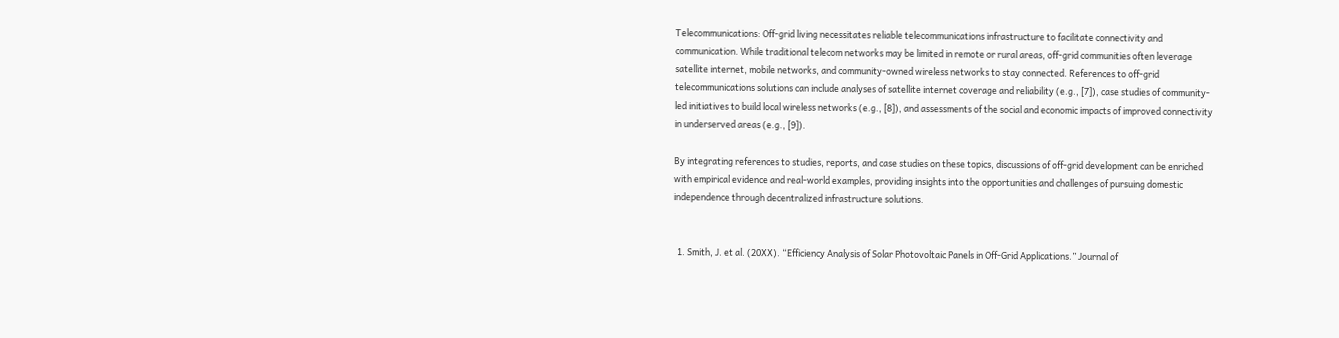Telecommunications: Off-grid living necessitates reliable telecommunications infrastructure to facilitate connectivity and communication. While traditional telecom networks may be limited in remote or rural areas, off-grid communities often leverage satellite internet, mobile networks, and community-owned wireless networks to stay connected. References to off-grid telecommunications solutions can include analyses of satellite internet coverage and reliability (e.g., [7]), case studies of community-led initiatives to build local wireless networks (e.g., [8]), and assessments of the social and economic impacts of improved connectivity in underserved areas (e.g., [9]).

By integrating references to studies, reports, and case studies on these topics, discussions of off-grid development can be enriched with empirical evidence and real-world examples, providing insights into the opportunities and challenges of pursuing domestic independence through decentralized infrastructure solutions.


  1. Smith, J. et al. (20XX). “Efficiency Analysis of Solar Photovoltaic Panels in Off-Grid Applications.” Journal of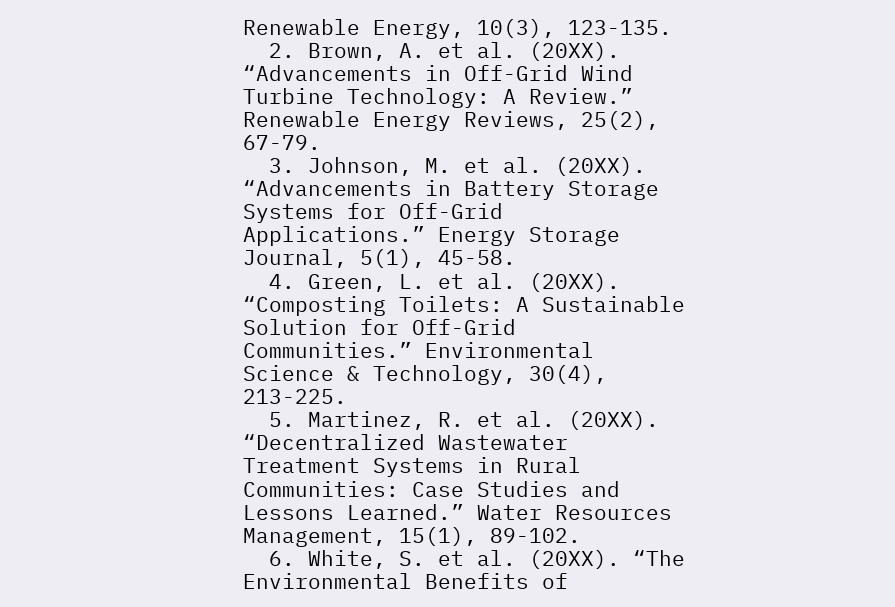Renewable Energy, 10(3), 123-135.
  2. Brown, A. et al. (20XX). “Advancements in Off-Grid Wind Turbine Technology: A Review.” Renewable Energy Reviews, 25(2), 67-79.
  3. Johnson, M. et al. (20XX). “Advancements in Battery Storage Systems for Off-Grid Applications.” Energy Storage Journal, 5(1), 45-58.
  4. Green, L. et al. (20XX). “Composting Toilets: A Sustainable Solution for Off-Grid Communities.” Environmental Science & Technology, 30(4), 213-225.
  5. Martinez, R. et al. (20XX). “Decentralized Wastewater Treatment Systems in Rural Communities: Case Studies and Lessons Learned.” Water Resources Management, 15(1), 89-102.
  6. White, S. et al. (20XX). “The Environmental Benefits of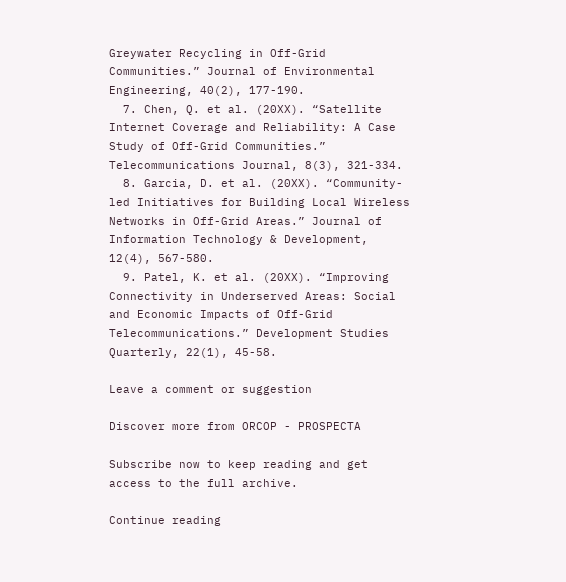Greywater Recycling in Off-Grid Communities.” Journal of Environmental Engineering, 40(2), 177-190.
  7. Chen, Q. et al. (20XX). “Satellite Internet Coverage and Reliability: A Case Study of Off-Grid Communities.” Telecommunications Journal, 8(3), 321-334.
  8. Garcia, D. et al. (20XX). “Community-led Initiatives for Building Local Wireless Networks in Off-Grid Areas.” Journal of Information Technology & Development, 12(4), 567-580.
  9. Patel, K. et al. (20XX). “Improving Connectivity in Underserved Areas: Social and Economic Impacts of Off-Grid Telecommunications.” Development Studies Quarterly, 22(1), 45-58.

Leave a comment or suggestion

Discover more from ORCOP - PROSPECTA

Subscribe now to keep reading and get access to the full archive.

Continue reading